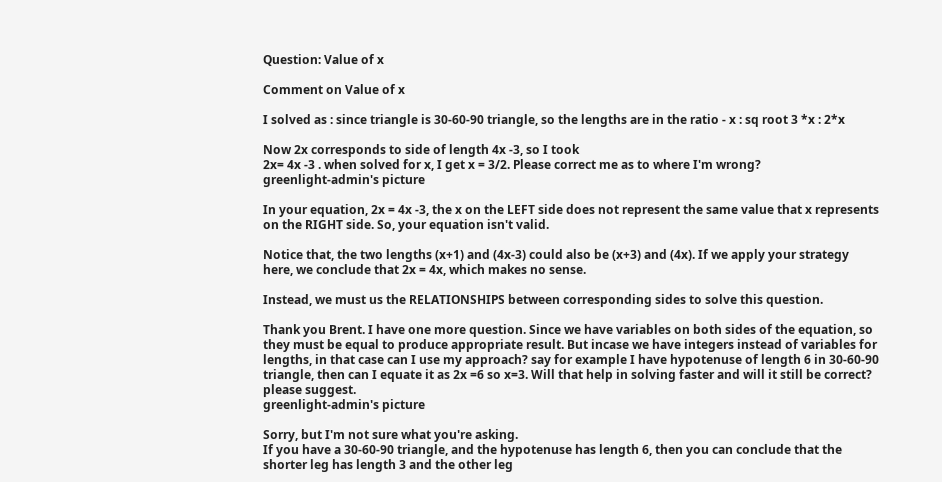Question: Value of x

Comment on Value of x

I solved as : since triangle is 30-60-90 triangle, so the lengths are in the ratio - x : sq root 3 *x : 2*x

Now 2x corresponds to side of length 4x -3, so I took
2x= 4x -3 . when solved for x, I get x = 3/2. Please correct me as to where I'm wrong?
greenlight-admin's picture

In your equation, 2x = 4x -3, the x on the LEFT side does not represent the same value that x represents on the RIGHT side. So, your equation isn't valid.

Notice that, the two lengths (x+1) and (4x-3) could also be (x+3) and (4x). If we apply your strategy here, we conclude that 2x = 4x, which makes no sense.

Instead, we must us the RELATIONSHIPS between corresponding sides to solve this question.

Thank you Brent. I have one more question. Since we have variables on both sides of the equation, so they must be equal to produce appropriate result. But incase we have integers instead of variables for lengths, in that case can I use my approach? say for example I have hypotenuse of length 6 in 30-60-90 triangle, then can I equate it as 2x =6 so x=3. Will that help in solving faster and will it still be correct? please suggest.
greenlight-admin's picture

Sorry, but I'm not sure what you're asking.
If you have a 30-60-90 triangle, and the hypotenuse has length 6, then you can conclude that the shorter leg has length 3 and the other leg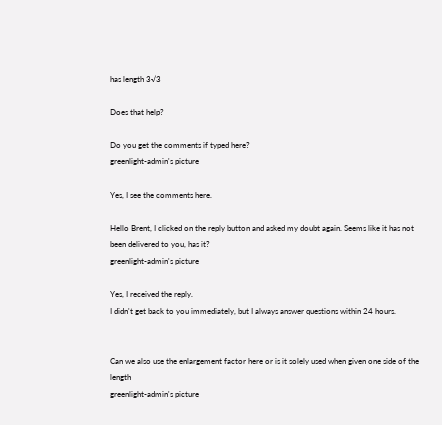has length 3√3

Does that help?

Do you get the comments if typed here?
greenlight-admin's picture

Yes, I see the comments here.

Hello Brent, I clicked on the reply button and asked my doubt again. Seems like it has not been delivered to you, has it?
greenlight-admin's picture

Yes, I received the reply.
I didn't get back to you immediately, but I always answer questions within 24 hours.


Can we also use the enlargement factor here or is it solely used when given one side of the length
greenlight-admin's picture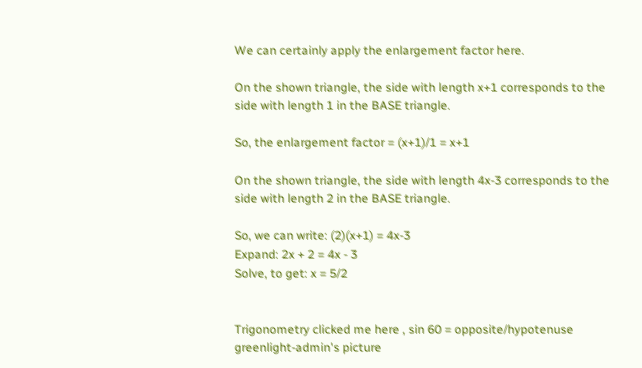We can certainly apply the enlargement factor here.

On the shown triangle, the side with length x+1 corresponds to the side with length 1 in the BASE triangle.

So, the enlargement factor = (x+1)/1 = x+1

On the shown triangle, the side with length 4x-3 corresponds to the side with length 2 in the BASE triangle.

So, we can write: (2)(x+1) = 4x-3
Expand: 2x + 2 = 4x - 3
Solve, to get: x = 5/2


Trigonometry clicked me here , sin 60 = opposite/hypotenuse
greenlight-admin's picture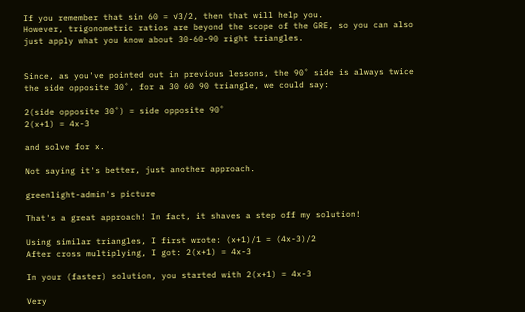If you remember that sin 60 = √3/2, then that will help you.
However, trigonometric ratios are beyond the scope of the GRE, so you can also just apply what you know about 30-60-90 right triangles.


Since, as you've pointed out in previous lessons, the 90˚ side is always twice the side opposite 30˚, for a 30 60 90 triangle, we could say:

2(side opposite 30˚) = side opposite 90˚
2(x+1) = 4x-3

and solve for x.

Not saying it's better, just another approach.

greenlight-admin's picture

That's a great approach! In fact, it shaves a step off my solution!

Using similar triangles, I first wrote: (x+1)/1 = (4x-3)/2
After cross multiplying, I got: 2(x+1) = 4x-3

In your (faster) solution, you started with 2(x+1) = 4x-3

Very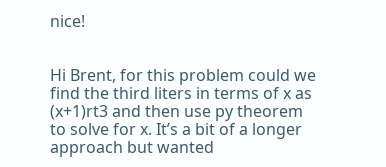nice!


Hi Brent, for this problem could we find the third liters in terms of x as (x+1)rt3 and then use py theorem to solve for x. It’s a bit of a longer approach but wanted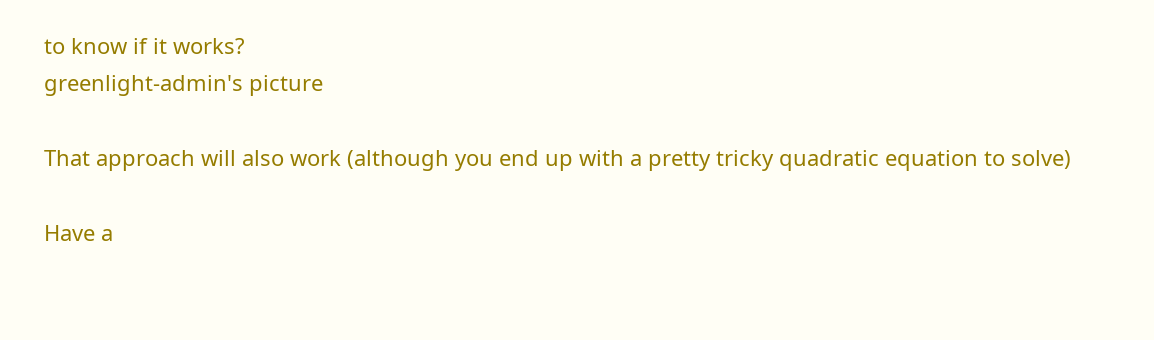to know if it works?
greenlight-admin's picture

That approach will also work (although you end up with a pretty tricky quadratic equation to solve)

Have a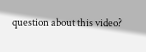question about this video?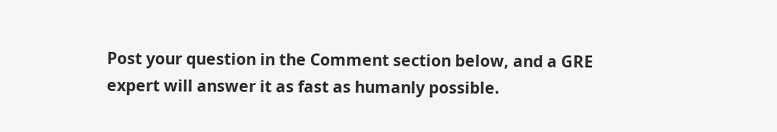Post your question in the Comment section below, and a GRE expert will answer it as fast as humanly possible.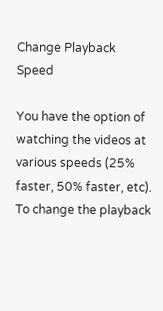Change Playback Speed

You have the option of watching the videos at various speeds (25% faster, 50% faster, etc). To change the playback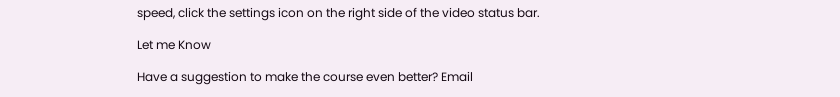speed, click the settings icon on the right side of the video status bar.

Let me Know

Have a suggestion to make the course even better? Email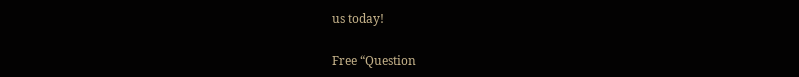us today!

Free “Question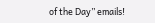of the Day” emails!